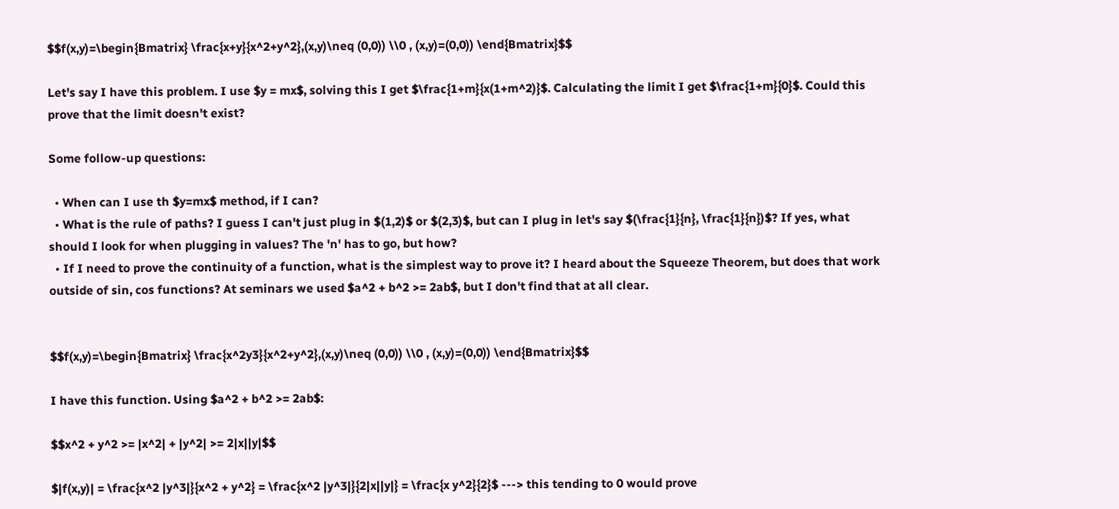$$f(x,y)=\begin{Bmatrix} \frac{x+y}{x^2+y^2},(x,y)\neq (0,0)) \\0 , (x,y)=(0,0)) \end{Bmatrix}$$

Let's say I have this problem. I use $y = mx$, solving this I get $\frac{1+m}{x(1+m^2)}$. Calculating the limit I get $\frac{1+m}{0}$. Could this prove that the limit doesn't exist?

Some follow-up questions:

  • When can I use th $y=mx$ method, if I can?
  • What is the rule of paths? I guess I can't just plug in $(1,2)$ or $(2,3)$, but can I plug in let's say $(\frac{1}{n}, \frac{1}{n})$? If yes, what should I look for when plugging in values? The 'n' has to go, but how?
  • If I need to prove the continuity of a function, what is the simplest way to prove it? I heard about the Squeeze Theorem, but does that work outside of sin, cos functions? At seminars we used $a^2 + b^2 >= 2ab$, but I don't find that at all clear.


$$f(x,y)=\begin{Bmatrix} \frac{x^2y3}{x^2+y^2},(x,y)\neq (0,0)) \\0 , (x,y)=(0,0)) \end{Bmatrix}$$

I have this function. Using $a^2 + b^2 >= 2ab$:

$$x^2 + y^2 >= |x^2| + |y^2| >= 2|x||y|$$

$|f(x,y)| = \frac{x^2 |y^3|}{x^2 + y^2} = \frac{x^2 |y^3|}{2|x||y|} = \frac{x y^2}{2}$ ---> this tending to 0 would prove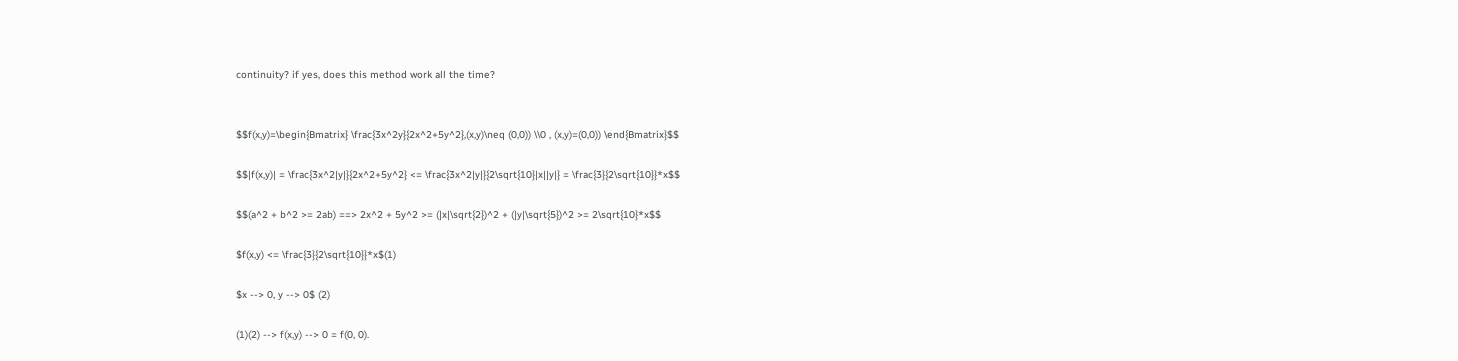continuity? if yes, does this method work all the time?


$$f(x,y)=\begin{Bmatrix} \frac{3x^2y}{2x^2+5y^2},(x,y)\neq (0,0)) \\0 , (x,y)=(0,0)) \end{Bmatrix}$$

$$|f(x,y)| = \frac{3x^2|y|}{2x^2+5y^2} <= \frac{3x^2|y|}{2\sqrt{10}|x||y|} = \frac{3}{2\sqrt{10}}*x$$

$$(a^2 + b^2 >= 2ab) ==> 2x^2 + 5y^2 >= (|x|\sqrt{2})^2 + (|y|\sqrt{5})^2 >= 2\sqrt{10}*x$$

$f(x,y) <= \frac{3}{2\sqrt{10}}*x$(1)

$x --> 0, y --> 0$ (2)

(1)(2) --> f(x,y) --> 0 = f(0, 0).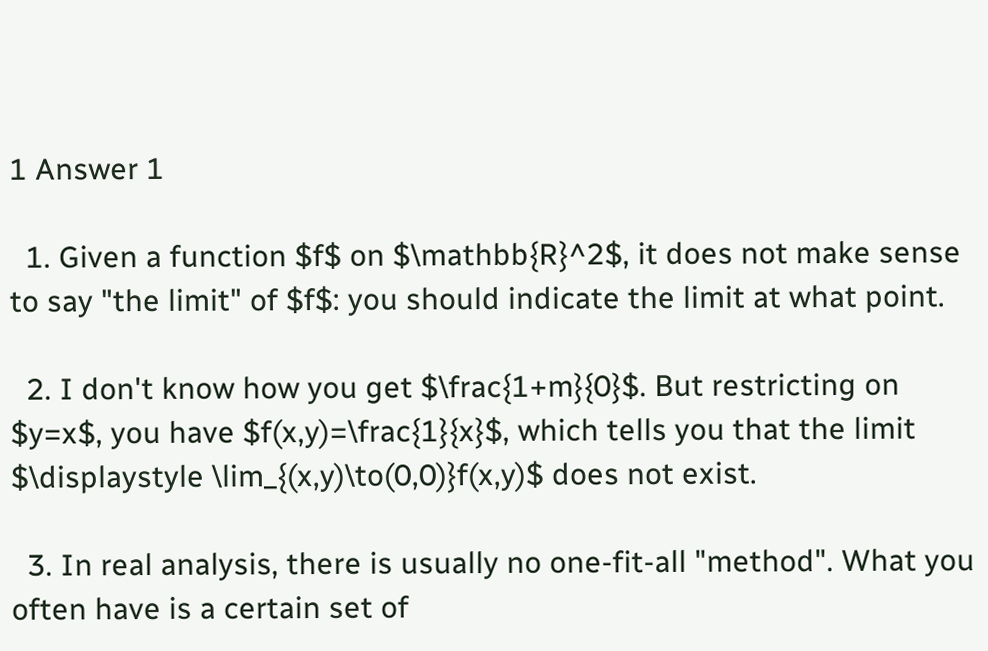1 Answer 1

  1. Given a function $f$ on $\mathbb{R}^2$, it does not make sense to say "the limit" of $f$: you should indicate the limit at what point.

  2. I don't know how you get $\frac{1+m}{0}$. But restricting on $y=x$, you have $f(x,y)=\frac{1}{x}$, which tells you that the limit $\displaystyle \lim_{(x,y)\to(0,0)}f(x,y)$ does not exist.

  3. In real analysis, there is usually no one-fit-all "method". What you often have is a certain set of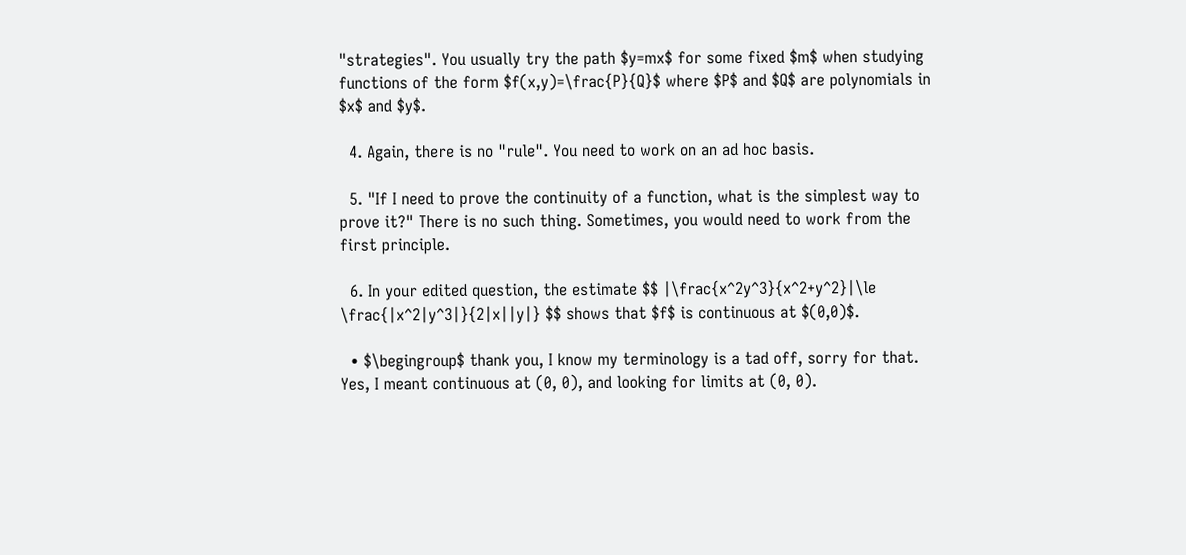"strategies". You usually try the path $y=mx$ for some fixed $m$ when studying functions of the form $f(x,y)=\frac{P}{Q}$ where $P$ and $Q$ are polynomials in $x$ and $y$.

  4. Again, there is no "rule". You need to work on an ad hoc basis.

  5. "If I need to prove the continuity of a function, what is the simplest way to prove it?" There is no such thing. Sometimes, you would need to work from the first principle.

  6. In your edited question, the estimate $$ |\frac{x^2y^3}{x^2+y^2}|\le \frac{|x^2|y^3|}{2|x||y|} $$ shows that $f$ is continuous at $(0,0)$.

  • $\begingroup$ thank you, I know my terminology is a tad off, sorry for that. Yes, I meant continuous at (0, 0), and looking for limits at (0, 0).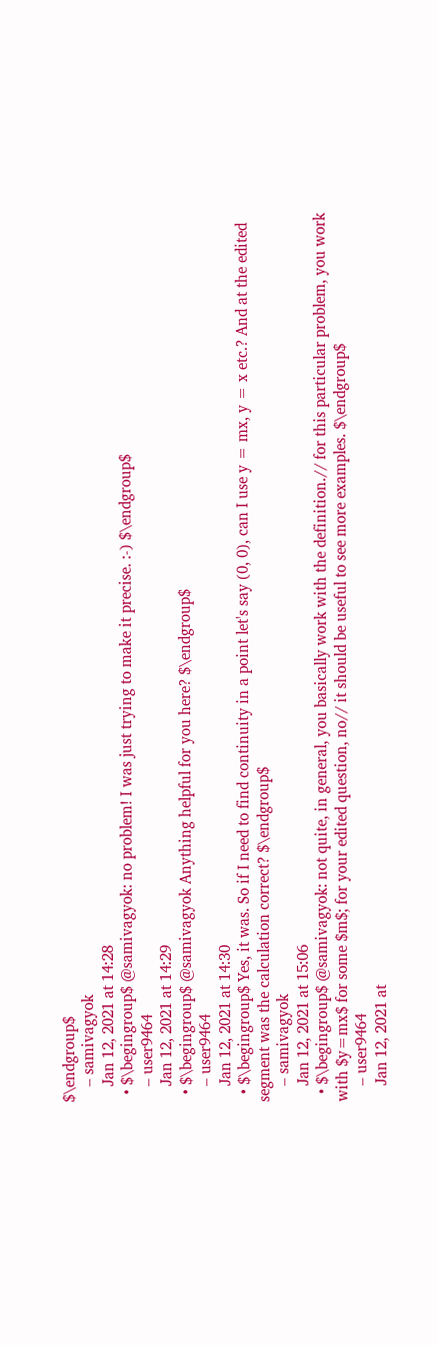$\endgroup$
    – samivagyok
    Jan 12, 2021 at 14:28
  • $\begingroup$ @samivagyok: no problem! I was just trying to make it precise. :-) $\endgroup$
    – user9464
    Jan 12, 2021 at 14:29
  • $\begingroup$ @samivagyok Anything helpful for you here? $\endgroup$
    – user9464
    Jan 12, 2021 at 14:30
  • $\begingroup$ Yes, it was. So if I need to find continuity in a point let's say (0, 0), can I use y = mx, y = x etc.? And at the edited segment was the calculation correct? $\endgroup$
    – samivagyok
    Jan 12, 2021 at 15:06
  • $\begingroup$ @samivagyok: not quite, in general, you basically work with the definition.// for this particular problem, you work with $y=mx$ for some $m$; for your edited question, no// it should be useful to see more examples. $\endgroup$
    – user9464
    Jan 12, 2021 at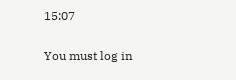15:07

You must log in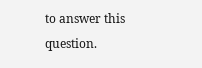to answer this question.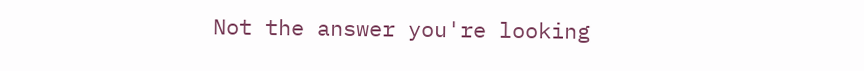Not the answer you're looking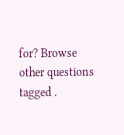for? Browse other questions tagged .